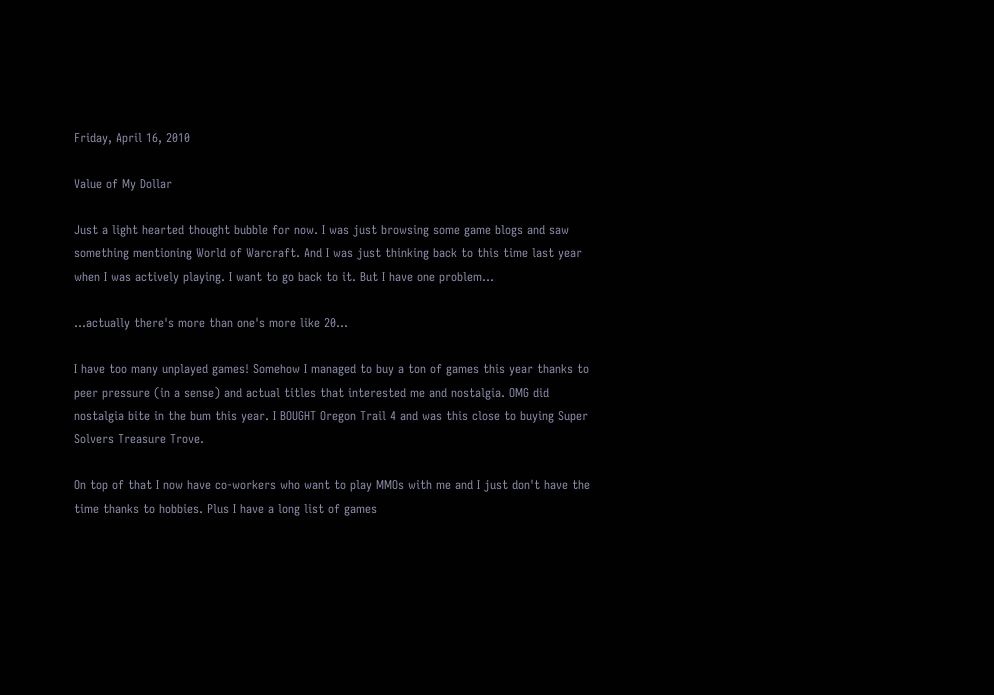Friday, April 16, 2010

Value of My Dollar

Just a light hearted thought bubble for now. I was just browsing some game blogs and saw something mentioning World of Warcraft. And I was just thinking back to this time last year when I was actively playing. I want to go back to it. But I have one problem...

...actually there's more than one's more like 20...

I have too many unplayed games! Somehow I managed to buy a ton of games this year thanks to peer pressure (in a sense) and actual titles that interested me and nostalgia. OMG did nostalgia bite in the bum this year. I BOUGHT Oregon Trail 4 and was this close to buying Super Solvers Treasure Trove.

On top of that I now have co-workers who want to play MMOs with me and I just don't have the time thanks to hobbies. Plus I have a long list of games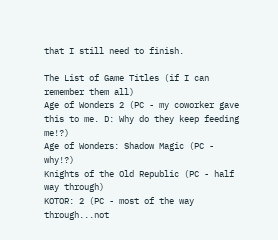that I still need to finish.

The List of Game Titles (if I can remember them all)
Age of Wonders 2 (PC - my coworker gave this to me. D: Why do they keep feeding me!?)
Age of Wonders: Shadow Magic (PC - why!?)
Knights of the Old Republic (PC - half way through)
KOTOR: 2 (PC - most of the way through...not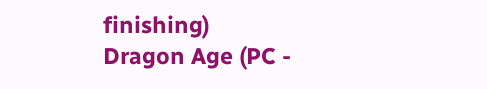finishing)
Dragon Age (PC -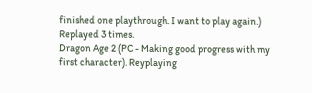finished one playthrough. I want to play again.) Replayed 3 times.
Dragon Age 2 (PC - Making good progress with my first character). Reyplaying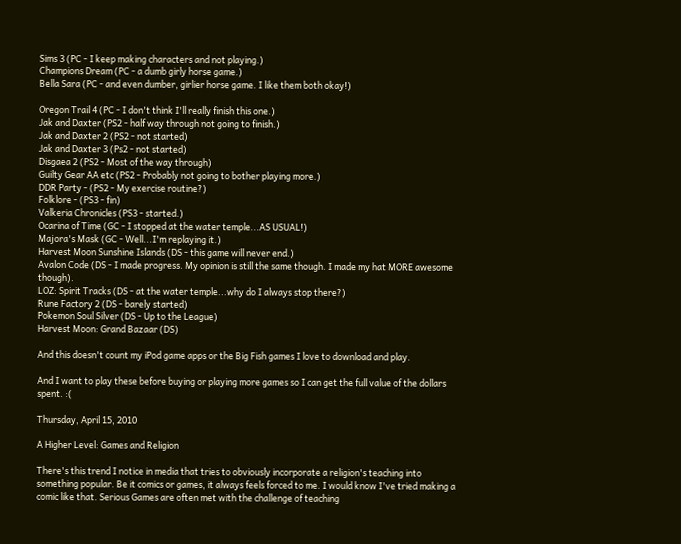Sims 3 (PC - I keep making characters and not playing.)
Champions Dream (PC - a dumb girly horse game.)
Bella Sara (PC - and even dumber, girlier horse game. I like them both okay!)

Oregon Trail 4 (PC - I don't think I'll really finish this one.)
Jak and Daxter (PS2 - half way through not going to finish.)
Jak and Daxter 2 (PS2 - not started)
Jak and Daxter 3 (Ps2 - not started)
Disgaea 2 (PS2 - Most of the way through)
Guilty Gear AA etc (PS2 - Probably not going to bother playing more.)
DDR Party - (PS2 - My exercise routine?)
Folklore - (PS3 - fin)
Valkeria Chronicles (PS3 - started.)
Ocarina of Time (GC - I stopped at the water temple...AS USUAL!)
Majora's Mask (GC - Well...I'm replaying it.)
Harvest Moon Sunshine Islands (DS - this game will never end.)
Avalon Code (DS - I made progress. My opinion is still the same though. I made my hat MORE awesome though).
LOZ: Spirit Tracks (DS - at the water temple...why do I always stop there?)
Rune Factory 2 (DS - barely started)
Pokemon Soul Silver (DS - Up to the League)
Harvest Moon: Grand Bazaar (DS)

And this doesn't count my iPod game apps or the Big Fish games I love to download and play.

And I want to play these before buying or playing more games so I can get the full value of the dollars spent. :(

Thursday, April 15, 2010

A Higher Level: Games and Religion

There's this trend I notice in media that tries to obviously incorporate a religion's teaching into something popular. Be it comics or games, it always feels forced to me. I would know I've tried making a comic like that. Serious Games are often met with the challenge of teaching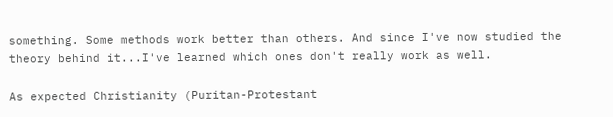something. Some methods work better than others. And since I've now studied the theory behind it...I've learned which ones don't really work as well.

As expected Christianity (Puritan-Protestant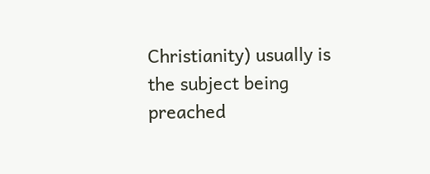Christianity) usually is the subject being preached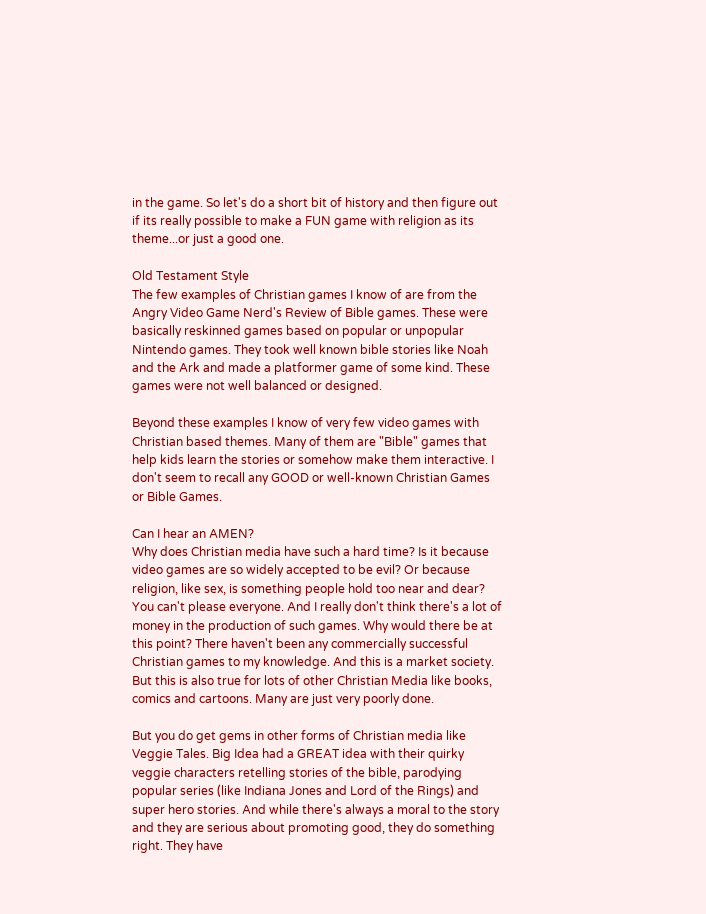in the game. So let's do a short bit of history and then figure out if its really possible to make a FUN game with religion as its theme...or just a good one.

Old Testament Style
The few examples of Christian games I know of are from the Angry Video Game Nerd's Review of Bible games. These were basically reskinned games based on popular or unpopular Nintendo games. They took well known bible stories like Noah and the Ark and made a platformer game of some kind. These games were not well balanced or designed.

Beyond these examples I know of very few video games with Christian based themes. Many of them are "Bible" games that help kids learn the stories or somehow make them interactive. I don't seem to recall any GOOD or well-known Christian Games or Bible Games.

Can I hear an AMEN?
Why does Christian media have such a hard time? Is it because video games are so widely accepted to be evil? Or because religion, like sex, is something people hold too near and dear? You can't please everyone. And I really don't think there's a lot of money in the production of such games. Why would there be at this point? There haven't been any commercially successful Christian games to my knowledge. And this is a market society. But this is also true for lots of other Christian Media like books, comics and cartoons. Many are just very poorly done.

But you do get gems in other forms of Christian media like Veggie Tales. Big Idea had a GREAT idea with their quirky veggie characters retelling stories of the bible, parodying popular series (like Indiana Jones and Lord of the Rings) and super hero stories. And while there's always a moral to the story and they are serious about promoting good, they do something right. They have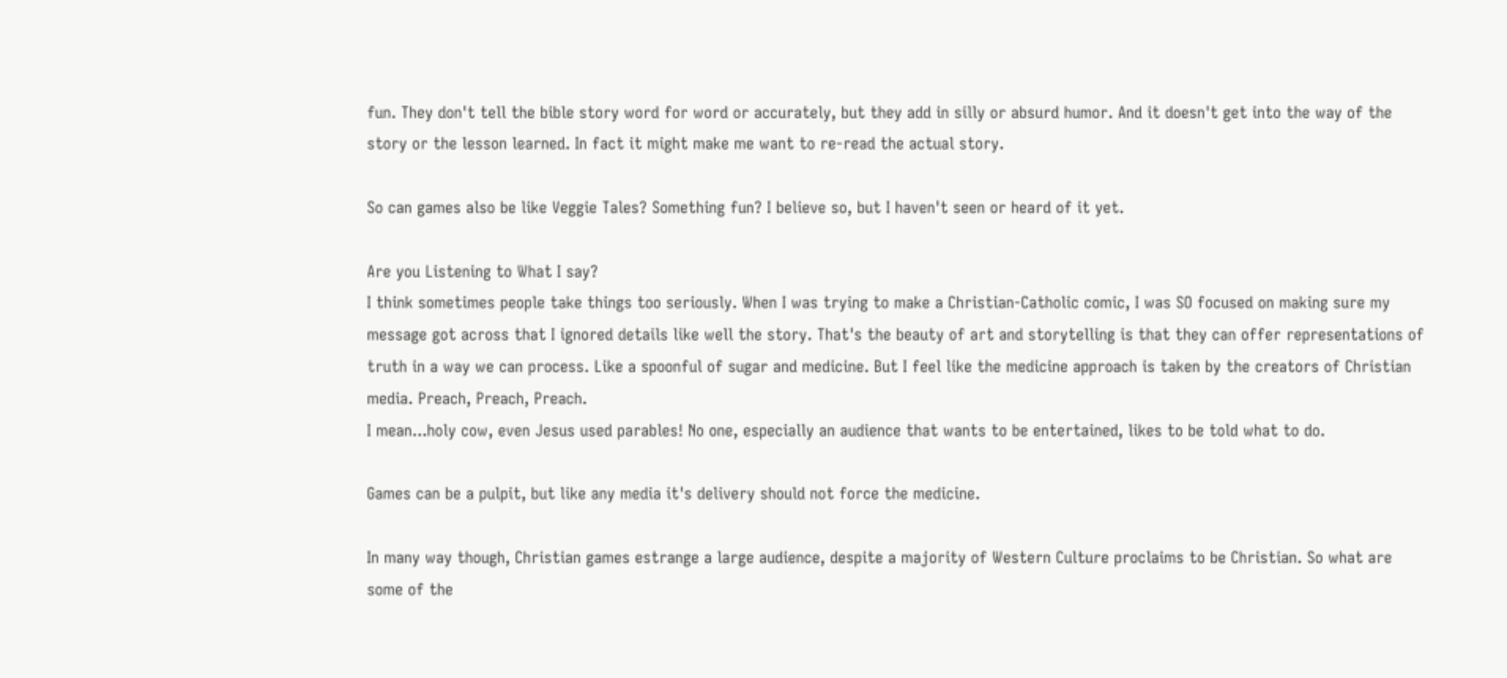fun. They don't tell the bible story word for word or accurately, but they add in silly or absurd humor. And it doesn't get into the way of the story or the lesson learned. In fact it might make me want to re-read the actual story.

So can games also be like Veggie Tales? Something fun? I believe so, but I haven't seen or heard of it yet.

Are you Listening to What I say?
I think sometimes people take things too seriously. When I was trying to make a Christian-Catholic comic, I was SO focused on making sure my message got across that I ignored details like well the story. That's the beauty of art and storytelling is that they can offer representations of truth in a way we can process. Like a spoonful of sugar and medicine. But I feel like the medicine approach is taken by the creators of Christian media. Preach, Preach, Preach.
I mean...holy cow, even Jesus used parables! No one, especially an audience that wants to be entertained, likes to be told what to do.

Games can be a pulpit, but like any media it's delivery should not force the medicine.

In many way though, Christian games estrange a large audience, despite a majority of Western Culture proclaims to be Christian. So what are some of the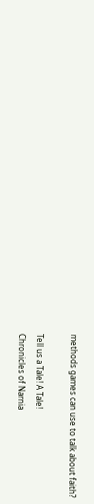methods games can use to talk about faith?

Tell us a Tale! A Tale!
Chronicles of Narnia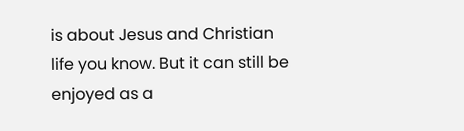is about Jesus and Christian life you know. But it can still be enjoyed as a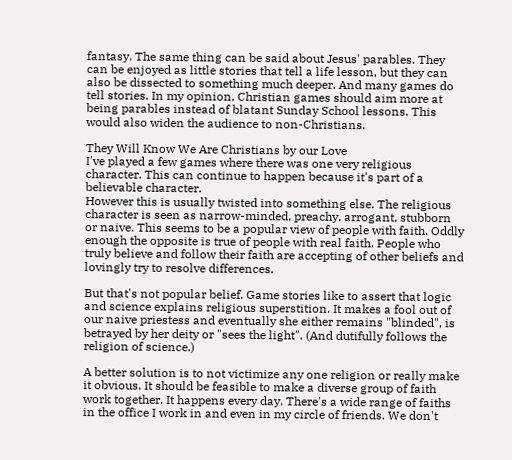fantasy. The same thing can be said about Jesus' parables. They can be enjoyed as little stories that tell a life lesson, but they can also be dissected to something much deeper. And many games do tell stories. In my opinion, Christian games should aim more at being parables instead of blatant Sunday School lessons. This would also widen the audience to non-Christians.

They Will Know We Are Christians by our Love
I've played a few games where there was one very religious character. This can continue to happen because it's part of a believable character.
However this is usually twisted into something else. The religious character is seen as narrow-minded, preachy, arrogant, stubborn or naive. This seems to be a popular view of people with faith. Oddly enough the opposite is true of people with real faith. People who truly believe and follow their faith are accepting of other beliefs and lovingly try to resolve differences.

But that's not popular belief. Game stories like to assert that logic and science explains religious superstition. It makes a fool out of our naive priestess and eventually she either remains "blinded", is betrayed by her deity or "sees the light". (And dutifully follows the religion of science.)

A better solution is to not victimize any one religion or really make it obvious. It should be feasible to make a diverse group of faith work together. It happens every day. There's a wide range of faiths in the office I work in and even in my circle of friends. We don't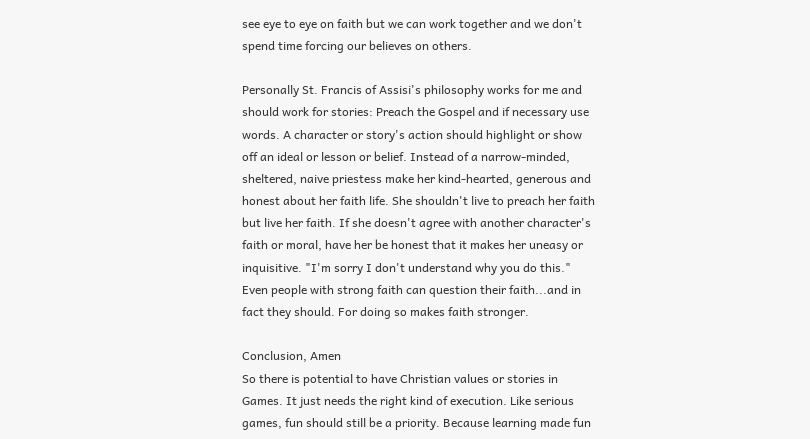see eye to eye on faith but we can work together and we don't spend time forcing our believes on others.

Personally St. Francis of Assisi's philosophy works for me and should work for stories: Preach the Gospel and if necessary use words. A character or story's action should highlight or show off an ideal or lesson or belief. Instead of a narrow-minded, sheltered, naive priestess make her kind-hearted, generous and honest about her faith life. She shouldn't live to preach her faith but live her faith. If she doesn't agree with another character's faith or moral, have her be honest that it makes her uneasy or inquisitive. "I'm sorry I don't understand why you do this." Even people with strong faith can question their faith...and in fact they should. For doing so makes faith stronger.

Conclusion, Amen
So there is potential to have Christian values or stories in Games. It just needs the right kind of execution. Like serious games, fun should still be a priority. Because learning made fun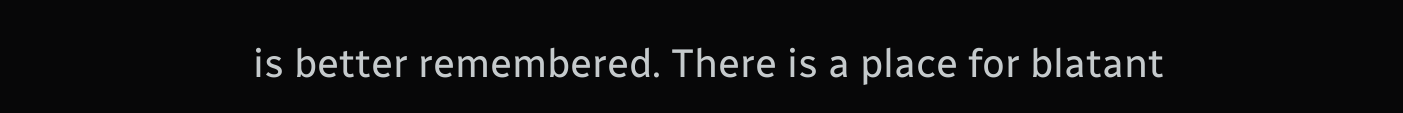is better remembered. There is a place for blatant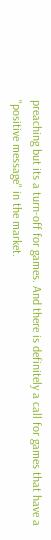preaching but its a turn-off for games. And there is definitely a call for games that have a "positive message" in the market.